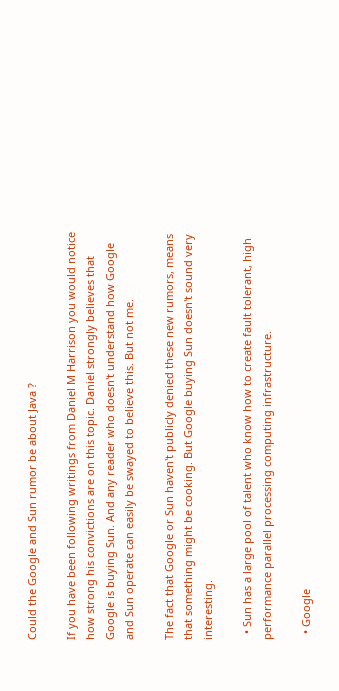Could the Google and Sun rumor be about Java ?

If you have been following writings from Daniel M Harrison you would notice how strong his convictions are on this topic. Daniel strongly believes that Google is buying Sun. And any reader who doesn't understand how Google and Sun operate can easily be swayed to believe this. But not me.

The fact that Google or Sun haven't publicly denied these new rumors, means that something might be cooking. But Google buying Sun doesn't sound very interesting.

  • Sun has a large pool of talent who know how to create fault tolerant, high performance parallel processing computing infrastructure.

  • Google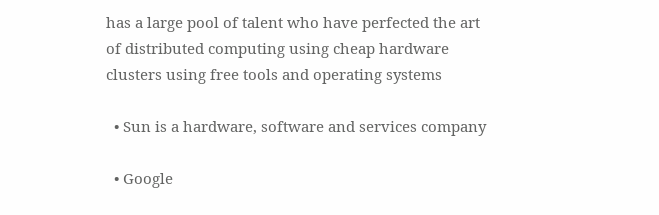has a large pool of talent who have perfected the art of distributed computing using cheap hardware clusters using free tools and operating systems

  • Sun is a hardware, software and services company

  • Google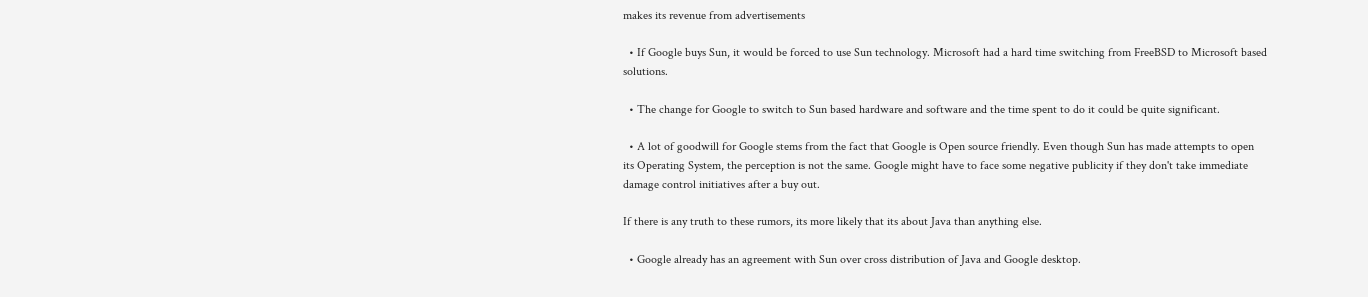makes its revenue from advertisements

  • If Google buys Sun, it would be forced to use Sun technology. Microsoft had a hard time switching from FreeBSD to Microsoft based solutions.

  • The change for Google to switch to Sun based hardware and software and the time spent to do it could be quite significant.

  • A lot of goodwill for Google stems from the fact that Google is Open source friendly. Even though Sun has made attempts to open its Operating System, the perception is not the same. Google might have to face some negative publicity if they don't take immediate damage control initiatives after a buy out.

If there is any truth to these rumors, its more likely that its about Java than anything else.

  • Google already has an agreement with Sun over cross distribution of Java and Google desktop.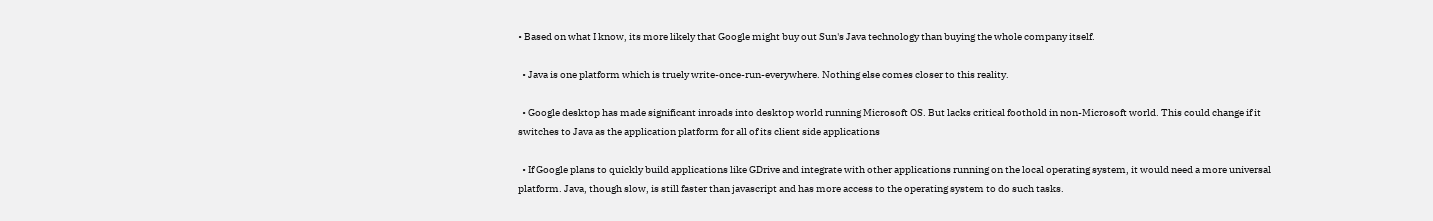• Based on what I know, its more likely that Google might buy out Sun's Java technology than buying the whole company itself.

  • Java is one platform which is truely write-once-run-everywhere. Nothing else comes closer to this reality.

  • Google desktop has made significant inroads into desktop world running Microsoft OS. But lacks critical foothold in non-Microsoft world. This could change if it switches to Java as the application platform for all of its client side applications

  • If Google plans to quickly build applications like GDrive and integrate with other applications running on the local operating system, it would need a more universal platform. Java, though slow, is still faster than javascript and has more access to the operating system to do such tasks.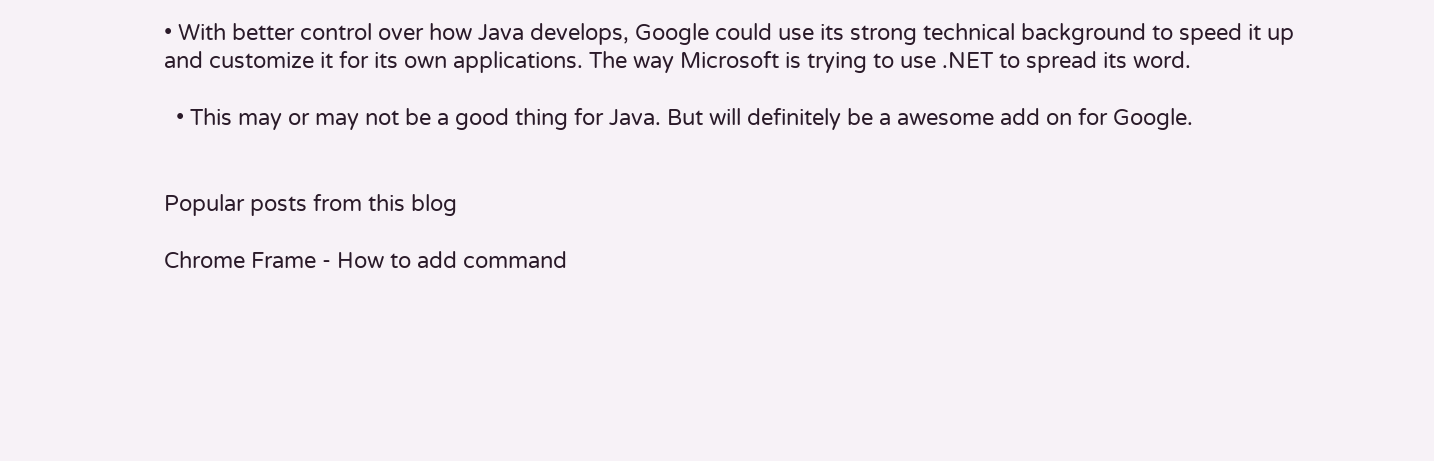• With better control over how Java develops, Google could use its strong technical background to speed it up and customize it for its own applications. The way Microsoft is trying to use .NET to spread its word.

  • This may or may not be a good thing for Java. But will definitely be a awesome add on for Google.


Popular posts from this blog

Chrome Frame - How to add command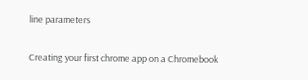line parameters

Creating your first chrome app on a Chromebook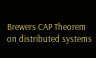Brewers CAP Theorem on distributed systems